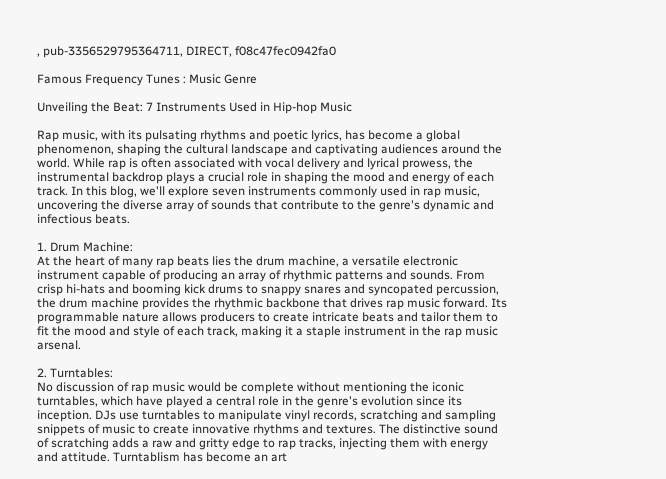, pub-3356529795364711, DIRECT, f08c47fec0942fa0

Famous Frequency Tunes : Music Genre

Unveiling the Beat: 7 Instruments Used in Hip-hop Music

Rap music, with its pulsating rhythms and poetic lyrics, has become a global phenomenon, shaping the cultural landscape and captivating audiences around the world. While rap is often associated with vocal delivery and lyrical prowess, the instrumental backdrop plays a crucial role in shaping the mood and energy of each track. In this blog, we'll explore seven instruments commonly used in rap music, uncovering the diverse array of sounds that contribute to the genre's dynamic and infectious beats.

1. Drum Machine:
At the heart of many rap beats lies the drum machine, a versatile electronic instrument capable of producing an array of rhythmic patterns and sounds. From crisp hi-hats and booming kick drums to snappy snares and syncopated percussion, the drum machine provides the rhythmic backbone that drives rap music forward. Its programmable nature allows producers to create intricate beats and tailor them to fit the mood and style of each track, making it a staple instrument in the rap music arsenal.

2. Turntables:
No discussion of rap music would be complete without mentioning the iconic turntables, which have played a central role in the genre's evolution since its inception. DJs use turntables to manipulate vinyl records, scratching and sampling snippets of music to create innovative rhythms and textures. The distinctive sound of scratching adds a raw and gritty edge to rap tracks, injecting them with energy and attitude. Turntablism has become an art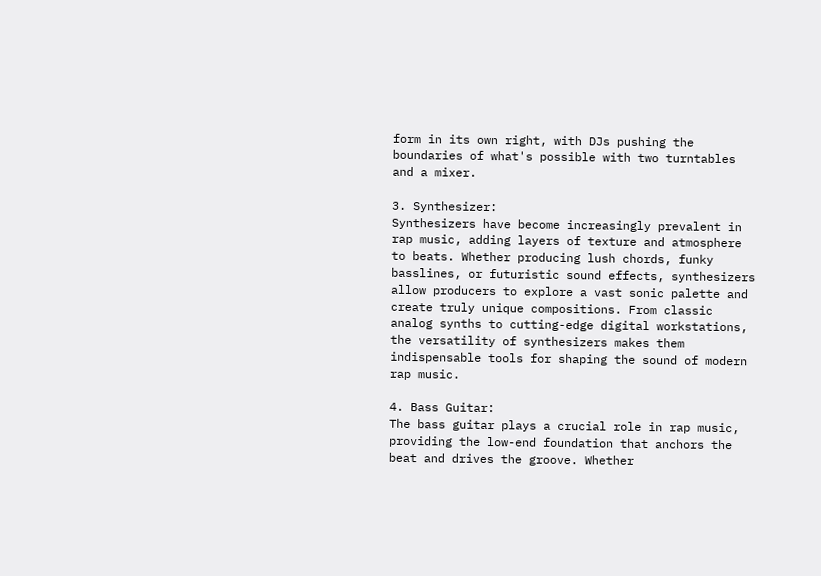form in its own right, with DJs pushing the boundaries of what's possible with two turntables and a mixer.

3. Synthesizer:
Synthesizers have become increasingly prevalent in rap music, adding layers of texture and atmosphere to beats. Whether producing lush chords, funky basslines, or futuristic sound effects, synthesizers allow producers to explore a vast sonic palette and create truly unique compositions. From classic analog synths to cutting-edge digital workstations, the versatility of synthesizers makes them indispensable tools for shaping the sound of modern rap music.

4. Bass Guitar:
The bass guitar plays a crucial role in rap music, providing the low-end foundation that anchors the beat and drives the groove. Whether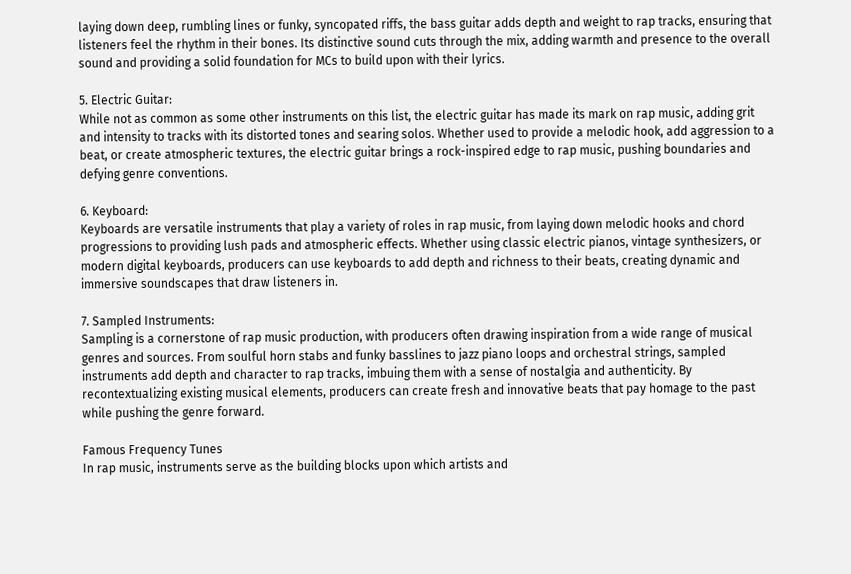laying down deep, rumbling lines or funky, syncopated riffs, the bass guitar adds depth and weight to rap tracks, ensuring that listeners feel the rhythm in their bones. Its distinctive sound cuts through the mix, adding warmth and presence to the overall sound and providing a solid foundation for MCs to build upon with their lyrics.

5. Electric Guitar:
While not as common as some other instruments on this list, the electric guitar has made its mark on rap music, adding grit and intensity to tracks with its distorted tones and searing solos. Whether used to provide a melodic hook, add aggression to a beat, or create atmospheric textures, the electric guitar brings a rock-inspired edge to rap music, pushing boundaries and defying genre conventions.

6. Keyboard:
Keyboards are versatile instruments that play a variety of roles in rap music, from laying down melodic hooks and chord progressions to providing lush pads and atmospheric effects. Whether using classic electric pianos, vintage synthesizers, or modern digital keyboards, producers can use keyboards to add depth and richness to their beats, creating dynamic and immersive soundscapes that draw listeners in.

7. Sampled Instruments:
Sampling is a cornerstone of rap music production, with producers often drawing inspiration from a wide range of musical genres and sources. From soulful horn stabs and funky basslines to jazz piano loops and orchestral strings, sampled instruments add depth and character to rap tracks, imbuing them with a sense of nostalgia and authenticity. By recontextualizing existing musical elements, producers can create fresh and innovative beats that pay homage to the past while pushing the genre forward.

Famous Frequency Tunes
In rap music, instruments serve as the building blocks upon which artists and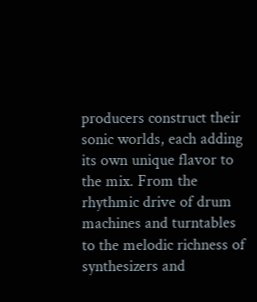producers construct their sonic worlds, each adding its own unique flavor to the mix. From the rhythmic drive of drum machines and turntables to the melodic richness of synthesizers and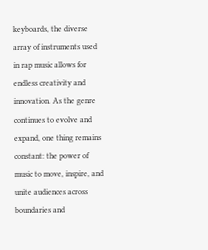keyboards, the diverse array of instruments used in rap music allows for endless creativity and innovation. As the genre continues to evolve and expand, one thing remains constant: the power of music to move, inspire, and unite audiences across boundaries and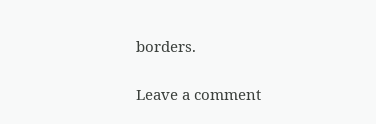borders.

Leave a comment